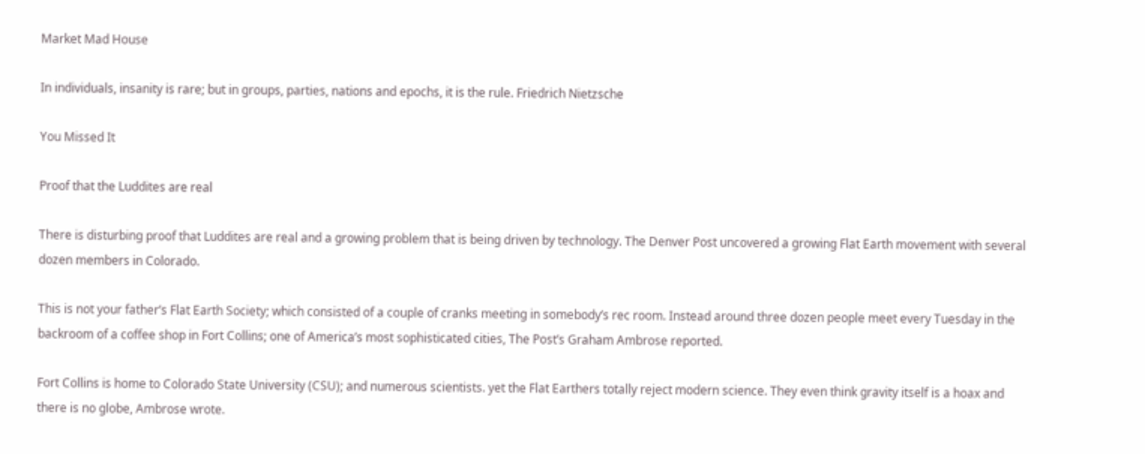Market Mad House

In individuals, insanity is rare; but in groups, parties, nations and epochs, it is the rule. Friedrich Nietzsche

You Missed It

Proof that the Luddites are real

There is disturbing proof that Luddites are real and a growing problem that is being driven by technology. The Denver Post uncovered a growing Flat Earth movement with several dozen members in Colorado.

This is not your father’s Flat Earth Society; which consisted of a couple of cranks meeting in somebody’s rec room. Instead around three dozen people meet every Tuesday in the backroom of a coffee shop in Fort Collins; one of America’s most sophisticated cities, The Post’s Graham Ambrose reported.

Fort Collins is home to Colorado State University (CSU); and numerous scientists. yet the Flat Earthers totally reject modern science. They even think gravity itself is a hoax and there is no globe, Ambrose wrote.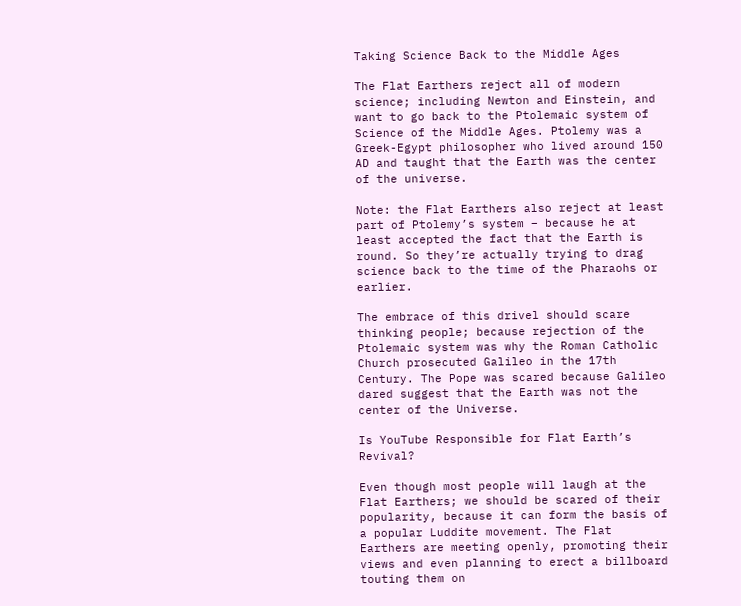Taking Science Back to the Middle Ages

The Flat Earthers reject all of modern science; including Newton and Einstein, and want to go back to the Ptolemaic system of Science of the Middle Ages. Ptolemy was a Greek-Egypt philosopher who lived around 150 AD and taught that the Earth was the center of the universe.

Note: the Flat Earthers also reject at least part of Ptolemy’s system – because he at least accepted the fact that the Earth is round. So they’re actually trying to drag science back to the time of the Pharaohs or earlier.

The embrace of this drivel should scare thinking people; because rejection of the Ptolemaic system was why the Roman Catholic Church prosecuted Galileo in the 17th Century. The Pope was scared because Galileo dared suggest that the Earth was not the center of the Universe.

Is YouTube Responsible for Flat Earth’s Revival?

Even though most people will laugh at the Flat Earthers; we should be scared of their popularity, because it can form the basis of a popular Luddite movement. The Flat Earthers are meeting openly, promoting their views and even planning to erect a billboard touting them on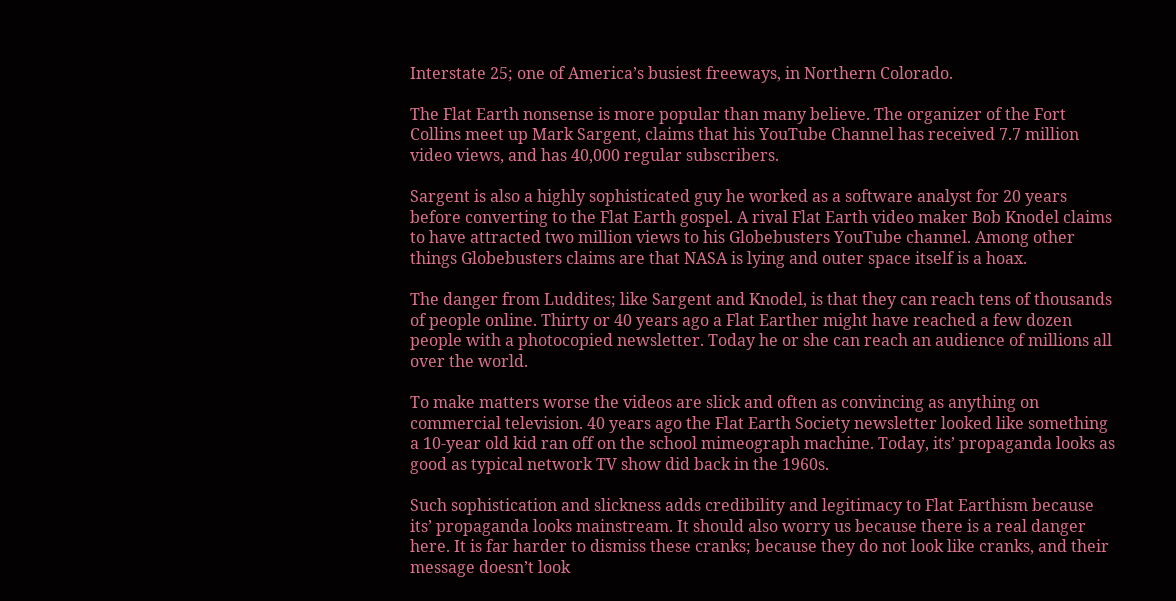Interstate 25; one of America’s busiest freeways, in Northern Colorado.

The Flat Earth nonsense is more popular than many believe. The organizer of the Fort Collins meet up Mark Sargent, claims that his YouTube Channel has received 7.7 million video views, and has 40,000 regular subscribers.

Sargent is also a highly sophisticated guy he worked as a software analyst for 20 years before converting to the Flat Earth gospel. A rival Flat Earth video maker Bob Knodel claims to have attracted two million views to his Globebusters YouTube channel. Among other things Globebusters claims are that NASA is lying and outer space itself is a hoax.

The danger from Luddites; like Sargent and Knodel, is that they can reach tens of thousands of people online. Thirty or 40 years ago a Flat Earther might have reached a few dozen people with a photocopied newsletter. Today he or she can reach an audience of millions all over the world.

To make matters worse the videos are slick and often as convincing as anything on commercial television. 40 years ago the Flat Earth Society newsletter looked like something a 10-year old kid ran off on the school mimeograph machine. Today, its’ propaganda looks as good as typical network TV show did back in the 1960s.

Such sophistication and slickness adds credibility and legitimacy to Flat Earthism because its’ propaganda looks mainstream. It should also worry us because there is a real danger here. It is far harder to dismiss these cranks; because they do not look like cranks, and their message doesn’t look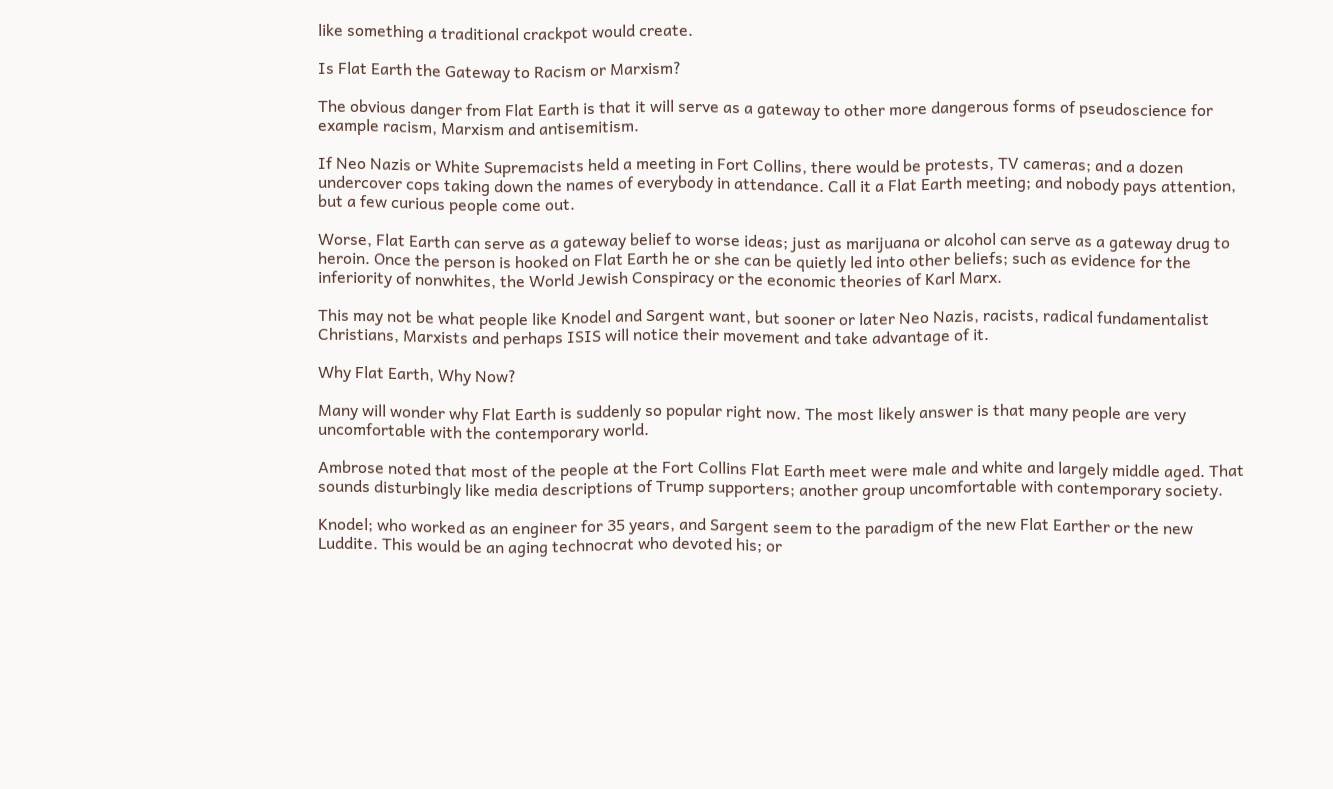like something a traditional crackpot would create.

Is Flat Earth the Gateway to Racism or Marxism?

The obvious danger from Flat Earth is that it will serve as a gateway to other more dangerous forms of pseudoscience for example racism, Marxism and antisemitism.

If Neo Nazis or White Supremacists held a meeting in Fort Collins, there would be protests, TV cameras; and a dozen undercover cops taking down the names of everybody in attendance. Call it a Flat Earth meeting; and nobody pays attention, but a few curious people come out.

Worse, Flat Earth can serve as a gateway belief to worse ideas; just as marijuana or alcohol can serve as a gateway drug to heroin. Once the person is hooked on Flat Earth he or she can be quietly led into other beliefs; such as evidence for the inferiority of nonwhites, the World Jewish Conspiracy or the economic theories of Karl Marx.

This may not be what people like Knodel and Sargent want, but sooner or later Neo Nazis, racists, radical fundamentalist Christians, Marxists and perhaps ISIS will notice their movement and take advantage of it.

Why Flat Earth, Why Now?

Many will wonder why Flat Earth is suddenly so popular right now. The most likely answer is that many people are very uncomfortable with the contemporary world.

Ambrose noted that most of the people at the Fort Collins Flat Earth meet were male and white and largely middle aged. That sounds disturbingly like media descriptions of Trump supporters; another group uncomfortable with contemporary society.

Knodel; who worked as an engineer for 35 years, and Sargent seem to the paradigm of the new Flat Earther or the new Luddite. This would be an aging technocrat who devoted his; or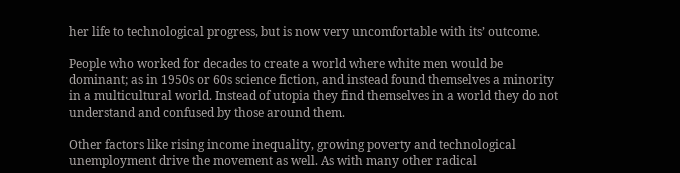her life to technological progress, but is now very uncomfortable with its’ outcome.

People who worked for decades to create a world where white men would be dominant; as in 1950s or 60s science fiction, and instead found themselves a minority in a multicultural world. Instead of utopia they find themselves in a world they do not understand and confused by those around them.

Other factors like rising income inequality, growing poverty and technological unemployment drive the movement as well. As with many other radical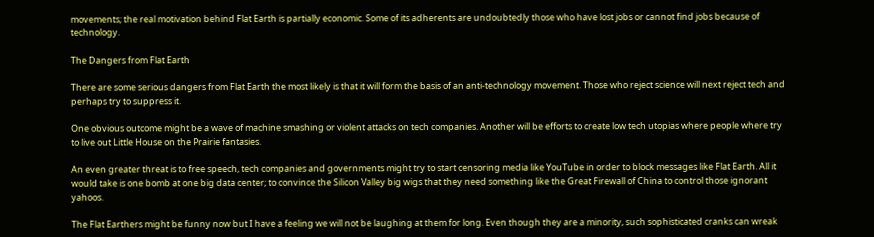movements; the real motivation behind Flat Earth is partially economic. Some of its adherents are undoubtedly those who have lost jobs or cannot find jobs because of technology.

The Dangers from Flat Earth

There are some serious dangers from Flat Earth the most likely is that it will form the basis of an anti-technology movement. Those who reject science will next reject tech and perhaps try to suppress it.

One obvious outcome might be a wave of machine smashing or violent attacks on tech companies. Another will be efforts to create low tech utopias where people where try to live out Little House on the Prairie fantasies.

An even greater threat is to free speech, tech companies and governments might try to start censoring media like YouTube in order to block messages like Flat Earth. All it would take is one bomb at one big data center; to convince the Silicon Valley big wigs that they need something like the Great Firewall of China to control those ignorant yahoos.

The Flat Earthers might be funny now but I have a feeling we will not be laughing at them for long. Even though they are a minority, such sophisticated cranks can wreak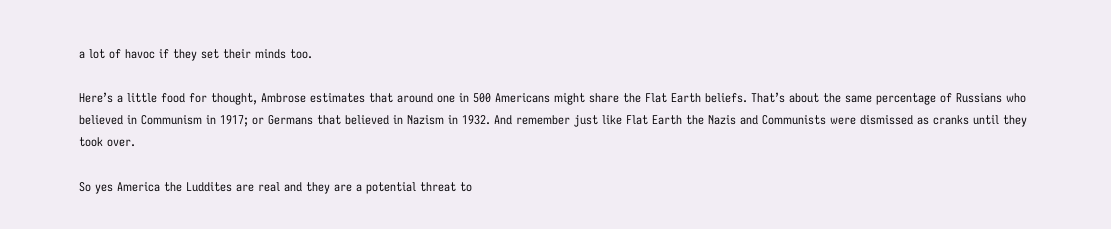a lot of havoc if they set their minds too.

Here’s a little food for thought, Ambrose estimates that around one in 500 Americans might share the Flat Earth beliefs. That’s about the same percentage of Russians who believed in Communism in 1917; or Germans that believed in Nazism in 1932. And remember just like Flat Earth the Nazis and Communists were dismissed as cranks until they took over.

So yes America the Luddites are real and they are a potential threat to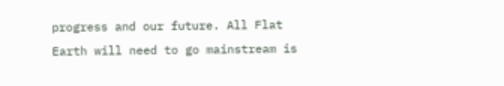progress and our future. All Flat Earth will need to go mainstream is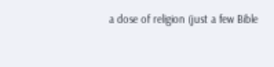a dose of religion (just a few Bible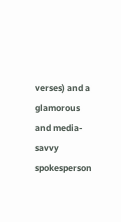verses) and a glamorous and media-savvy spokesperson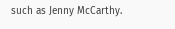such as Jenny McCarthy.